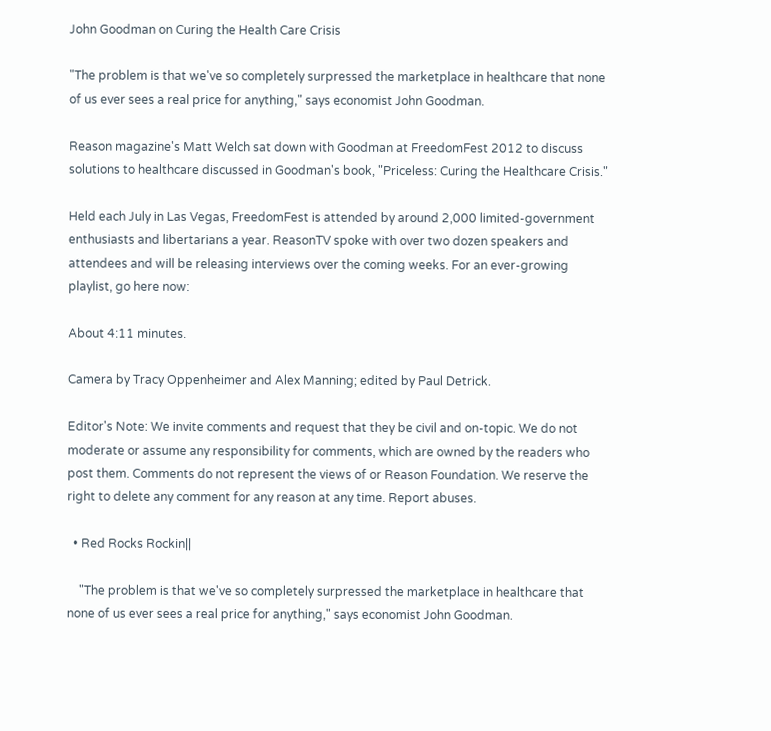John Goodman on Curing the Health Care Crisis

"The problem is that we've so completely surpressed the marketplace in healthcare that none of us ever sees a real price for anything," says economist John Goodman.

Reason magazine's Matt Welch sat down with Goodman at FreedomFest 2012 to discuss solutions to healthcare discussed in Goodman's book, "Priceless: Curing the Healthcare Crisis."

Held each July in Las Vegas, FreedomFest is attended by around 2,000 limited-government enthusiasts and libertarians a year. ReasonTV spoke with over two dozen speakers and attendees and will be releasing interviews over the coming weeks. For an ever-growing playlist, go here now:

About 4:11 minutes.

Camera by Tracy Oppenheimer and Alex Manning; edited by Paul Detrick.

Editor's Note: We invite comments and request that they be civil and on-topic. We do not moderate or assume any responsibility for comments, which are owned by the readers who post them. Comments do not represent the views of or Reason Foundation. We reserve the right to delete any comment for any reason at any time. Report abuses.

  • Red Rocks Rockin||

    "The problem is that we've so completely surpressed the marketplace in healthcare that none of us ever sees a real price for anything," says economist John Goodman.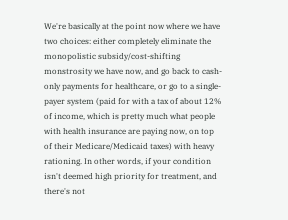We're basically at the point now where we have two choices: either completely eliminate the monopolistic subsidy/cost-shifting monstrosity we have now, and go back to cash-only payments for healthcare, or go to a single-payer system (paid for with a tax of about 12% of income, which is pretty much what people with health insurance are paying now, on top of their Medicare/Medicaid taxes) with heavy rationing. In other words, if your condition isn't deemed high priority for treatment, and there's not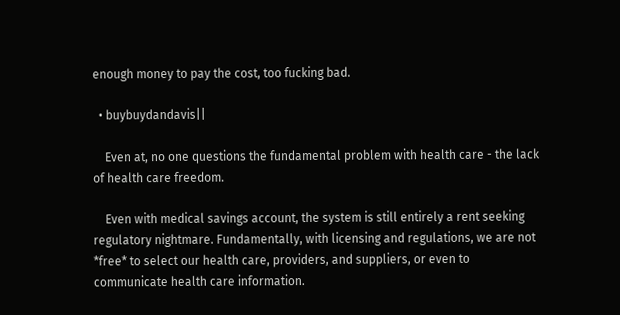enough money to pay the cost, too fucking bad.

  • buybuydandavis||

    Even at, no one questions the fundamental problem with health care - the lack of health care freedom.

    Even with medical savings account, the system is still entirely a rent seeking regulatory nightmare. Fundamentally, with licensing and regulations, we are not *free* to select our health care, providers, and suppliers, or even to communicate health care information.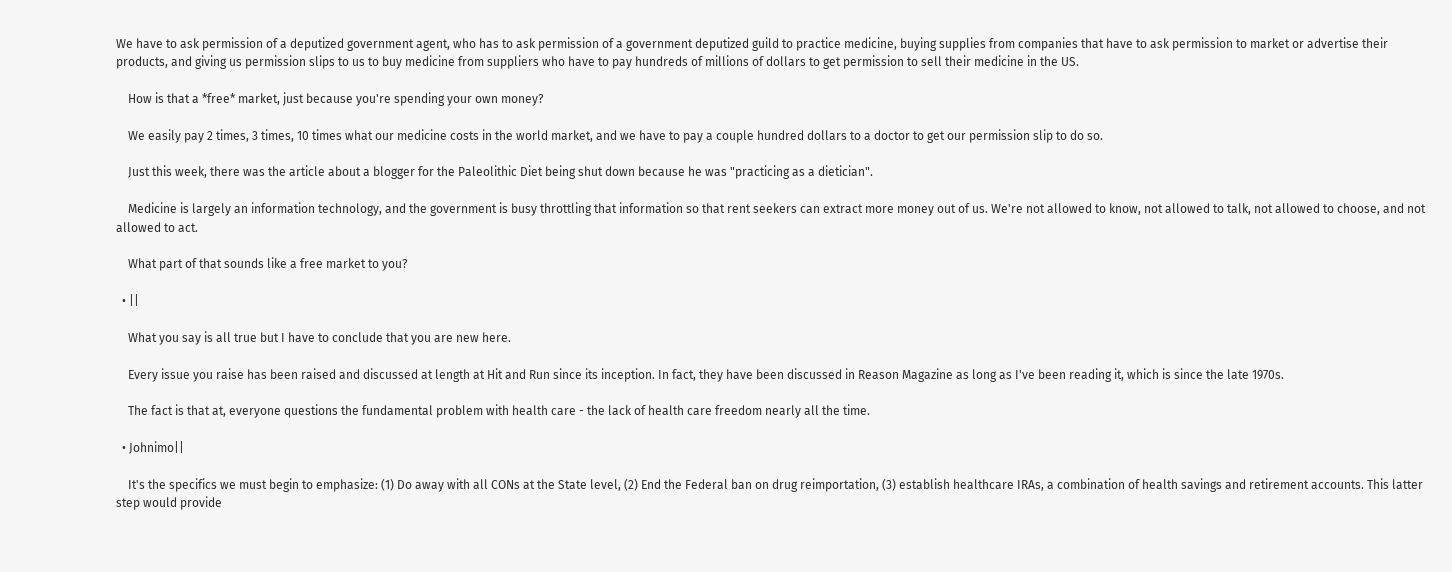We have to ask permission of a deputized government agent, who has to ask permission of a government deputized guild to practice medicine, buying supplies from companies that have to ask permission to market or advertise their products, and giving us permission slips to us to buy medicine from suppliers who have to pay hundreds of millions of dollars to get permission to sell their medicine in the US.

    How is that a *free* market, just because you're spending your own money?

    We easily pay 2 times, 3 times, 10 times what our medicine costs in the world market, and we have to pay a couple hundred dollars to a doctor to get our permission slip to do so.

    Just this week, there was the article about a blogger for the Paleolithic Diet being shut down because he was "practicing as a dietician".

    Medicine is largely an information technology, and the government is busy throttling that information so that rent seekers can extract more money out of us. We're not allowed to know, not allowed to talk, not allowed to choose, and not allowed to act.

    What part of that sounds like a free market to you?

  • ||

    What you say is all true but I have to conclude that you are new here.

    Every issue you raise has been raised and discussed at length at Hit and Run since its inception. In fact, they have been discussed in Reason Magazine as long as I've been reading it, which is since the late 1970s.

    The fact is that at, everyone questions the fundamental problem with health care - the lack of health care freedom nearly all the time.

  • Johnimo||

    It's the specifics we must begin to emphasize: (1) Do away with all CONs at the State level, (2) End the Federal ban on drug reimportation, (3) establish healthcare IRAs, a combination of health savings and retirement accounts. This latter step would provide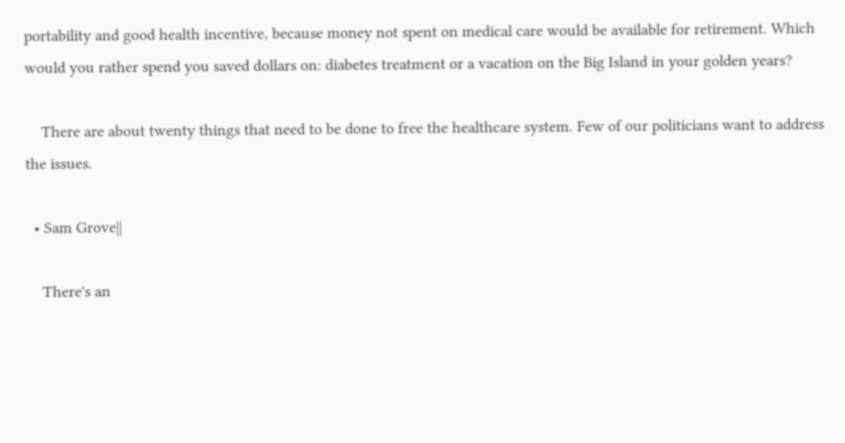portability and good health incentive, because money not spent on medical care would be available for retirement. Which would you rather spend you saved dollars on: diabetes treatment or a vacation on the Big Island in your golden years?

    There are about twenty things that need to be done to free the healthcare system. Few of our politicians want to address the issues.

  • Sam Grove||

    There's an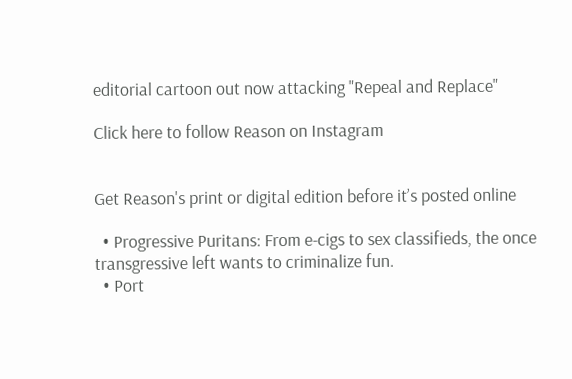editorial cartoon out now attacking "Repeal and Replace"

Click here to follow Reason on Instagram


Get Reason's print or digital edition before it’s posted online

  • Progressive Puritans: From e-cigs to sex classifieds, the once transgressive left wants to criminalize fun.
  • Port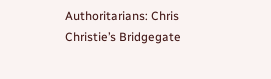Authoritarians: Chris Christie’s Bridgegate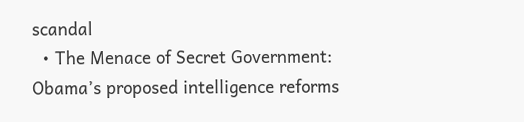scandal
  • The Menace of Secret Government: Obama’s proposed intelligence reforms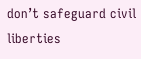don’t safeguard civil liberties